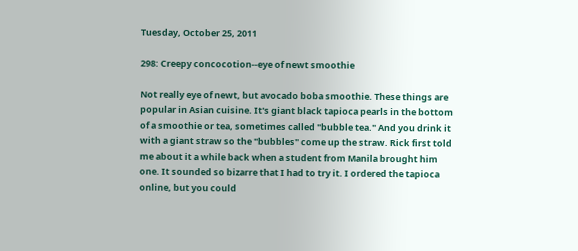Tuesday, October 25, 2011

298: Creepy concocotion--eye of newt smoothie

Not really eye of newt, but avocado boba smoothie. These things are popular in Asian cuisine. It's giant black tapioca pearls in the bottom of a smoothie or tea, sometimes called "bubble tea." And you drink it with a giant straw so the "bubbles" come up the straw. Rick first told me about it a while back when a student from Manila brought him one. It sounded so bizarre that I had to try it. I ordered the tapioca online, but you could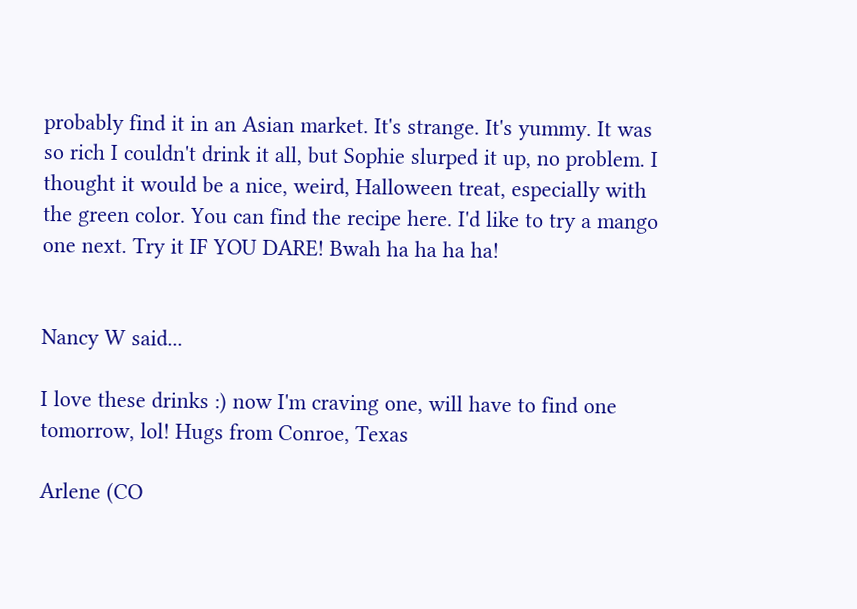probably find it in an Asian market. It's strange. It's yummy. It was so rich I couldn't drink it all, but Sophie slurped it up, no problem. I thought it would be a nice, weird, Halloween treat, especially with the green color. You can find the recipe here. I'd like to try a mango one next. Try it IF YOU DARE! Bwah ha ha ha ha!


Nancy W said...

I love these drinks :) now I'm craving one, will have to find one tomorrow, lol! Hugs from Conroe, Texas

Arlene (CO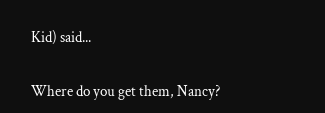Kid) said...


Where do you get them, Nancy?